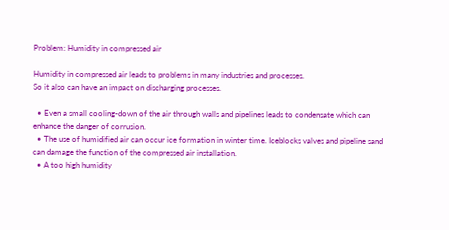Problem: Humidity in compressed air

Humidity in compressed air leads to problems in many industries and processes.
So it also can have an impact on discharging processes.

  • Even a small cooling-down of the air through walls and pipelines leads to condensate which can enhance the danger of corrusion.
  • The use of humidified air can occur ice formation in winter time. Iceblocks valves and pipeline sand can damage the function of the compressed air installation.
  • A too high humidity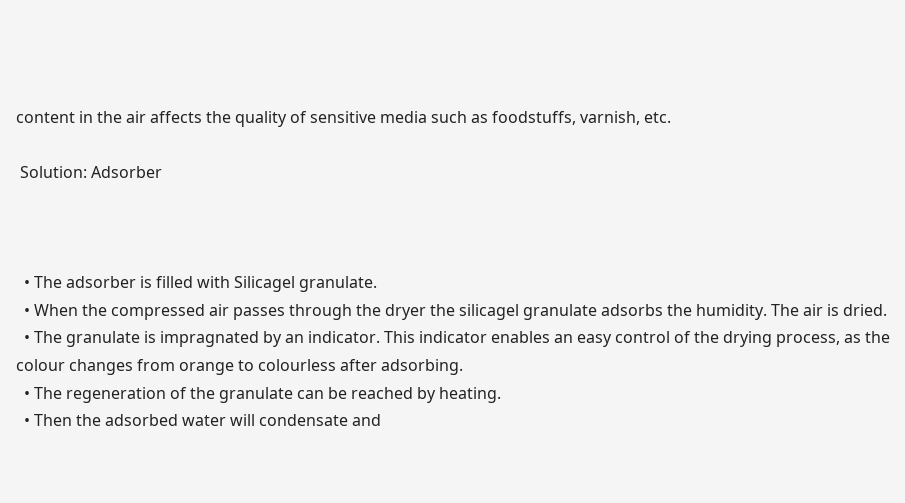content in the air affects the quality of sensitive media such as foodstuffs, varnish, etc.

 Solution: Adsorber



  • The adsorber is filled with Silicagel granulate.
  • When the compressed air passes through the dryer the silicagel granulate adsorbs the humidity. The air is dried.
  • The granulate is impragnated by an indicator. This indicator enables an easy control of the drying process, as the colour changes from orange to colourless after adsorbing.
  • The regeneration of the granulate can be reached by heating.
  • Then the adsorbed water will condensate and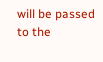will be passed to the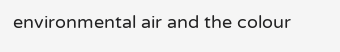environmental air and the colour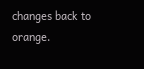changes back to orange.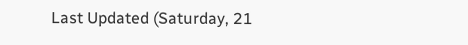Last Updated (Saturday, 21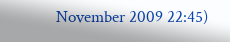November 2009 22:45)